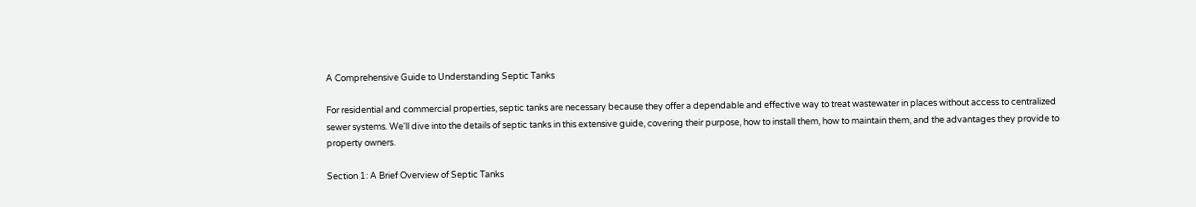A Comprehensive Guide to Understanding Septic Tanks

For residential and commercial properties, septic tanks are necessary because they offer a dependable and effective way to treat wastewater in places without access to centralized sewer systems. We'll dive into the details of septic tanks in this extensive guide, covering their purpose, how to install them, how to maintain them, and the advantages they provide to property owners.

Section 1: A Brief Overview of Septic Tanks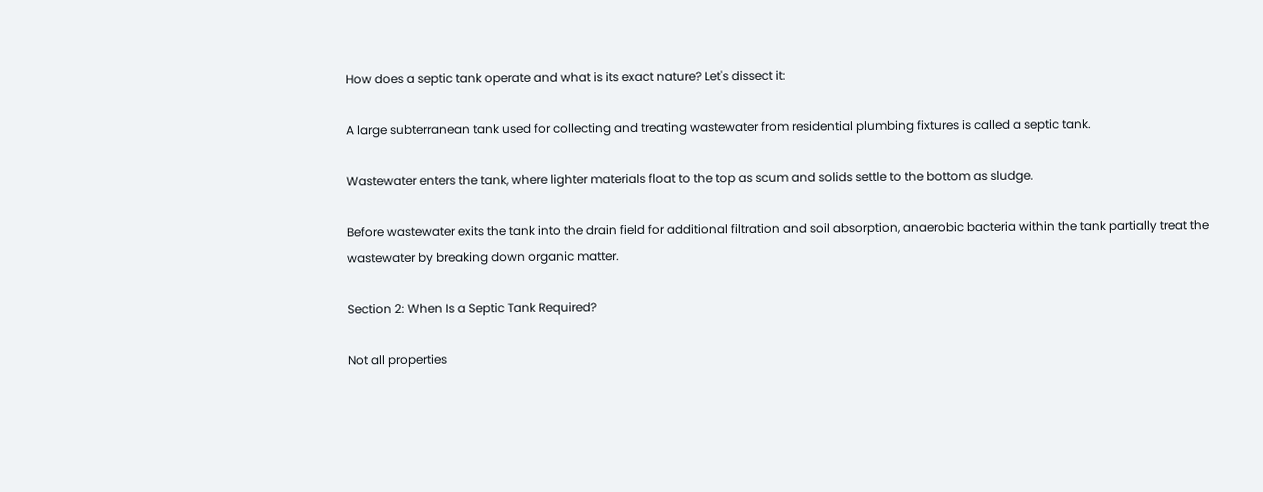How does a septic tank operate and what is its exact nature? Let's dissect it:

A large subterranean tank used for collecting and treating wastewater from residential plumbing fixtures is called a septic tank.

Wastewater enters the tank, where lighter materials float to the top as scum and solids settle to the bottom as sludge.

Before wastewater exits the tank into the drain field for additional filtration and soil absorption, anaerobic bacteria within the tank partially treat the wastewater by breaking down organic matter.

Section 2: When Is a Septic Tank Required?

Not all properties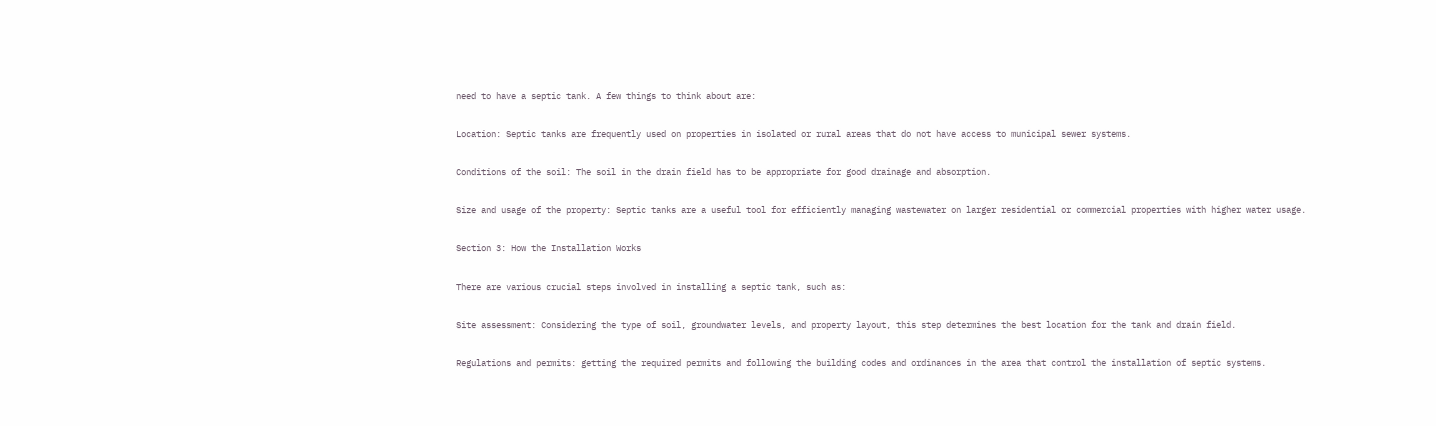need to have a septic tank. A few things to think about are:

Location: Septic tanks are frequently used on properties in isolated or rural areas that do not have access to municipal sewer systems.

Conditions of the soil: The soil in the drain field has to be appropriate for good drainage and absorption.

Size and usage of the property: Septic tanks are a useful tool for efficiently managing wastewater on larger residential or commercial properties with higher water usage.

Section 3: How the Installation Works

There are various crucial steps involved in installing a septic tank, such as:

Site assessment: Considering the type of soil, groundwater levels, and property layout, this step determines the best location for the tank and drain field.

Regulations and permits: getting the required permits and following the building codes and ordinances in the area that control the installation of septic systems.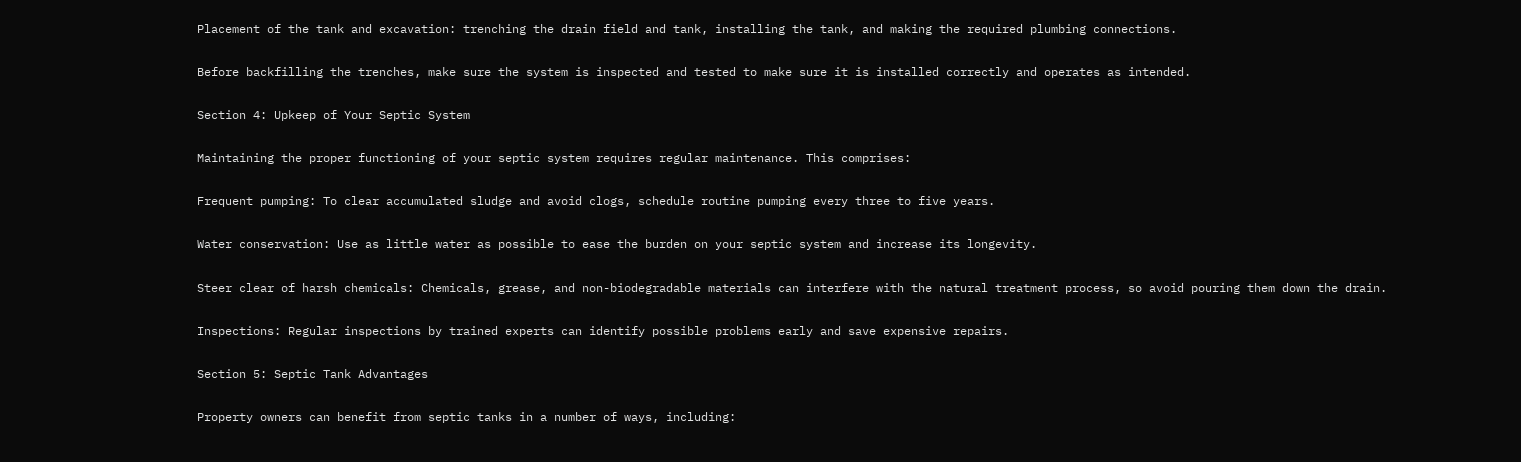Placement of the tank and excavation: trenching the drain field and tank, installing the tank, and making the required plumbing connections.

Before backfilling the trenches, make sure the system is inspected and tested to make sure it is installed correctly and operates as intended.

Section 4: Upkeep of Your Septic System

Maintaining the proper functioning of your septic system requires regular maintenance. This comprises:

Frequent pumping: To clear accumulated sludge and avoid clogs, schedule routine pumping every three to five years.

Water conservation: Use as little water as possible to ease the burden on your septic system and increase its longevity.

Steer clear of harsh chemicals: Chemicals, grease, and non-biodegradable materials can interfere with the natural treatment process, so avoid pouring them down the drain.

Inspections: Regular inspections by trained experts can identify possible problems early and save expensive repairs.

Section 5: Septic Tank Advantages

Property owners can benefit from septic tanks in a number of ways, including: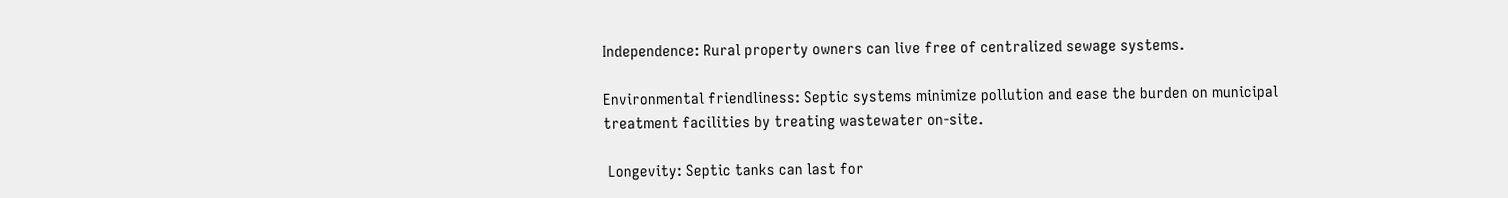Independence: Rural property owners can live free of centralized sewage systems.

Environmental friendliness: Septic systems minimize pollution and ease the burden on municipal treatment facilities by treating wastewater on-site.

 Longevity: Septic tanks can last for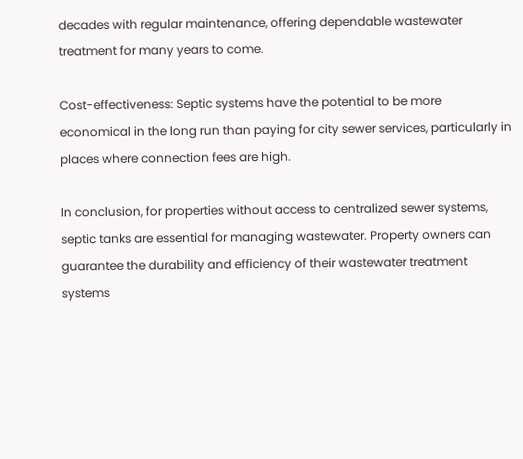decades with regular maintenance, offering dependable wastewater treatment for many years to come.

Cost-effectiveness: Septic systems have the potential to be more economical in the long run than paying for city sewer services, particularly in places where connection fees are high.

In conclusion, for properties without access to centralized sewer systems, septic tanks are essential for managing wastewater. Property owners can guarantee the durability and efficiency of their wastewater treatment systems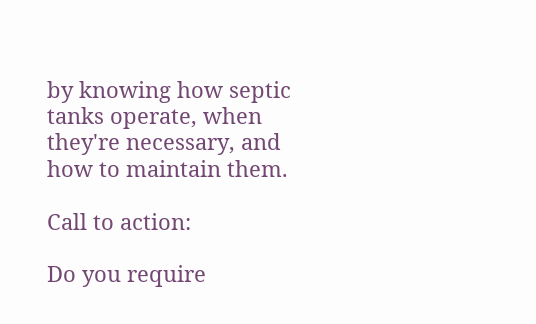by knowing how septic tanks operate, when they're necessary, and how to maintain them.

Call to action:

Do you require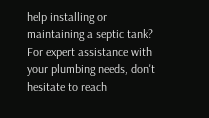help installing or maintaining a septic tank? For expert assistance with your plumbing needs, don't hesitate to reach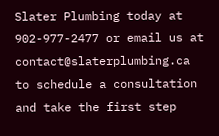Slater Plumbing today at 902-977-2477 or email us at contact@slaterplumbing.ca to schedule a consultation and take the first step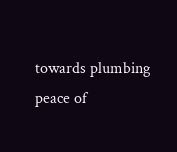towards plumbing peace of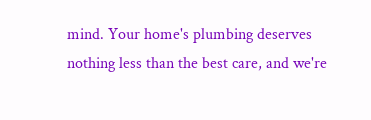mind. Your home's plumbing deserves nothing less than the best care, and we're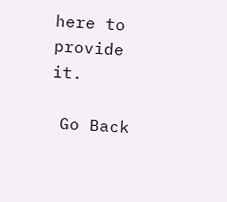here to provide it.

 Go Back